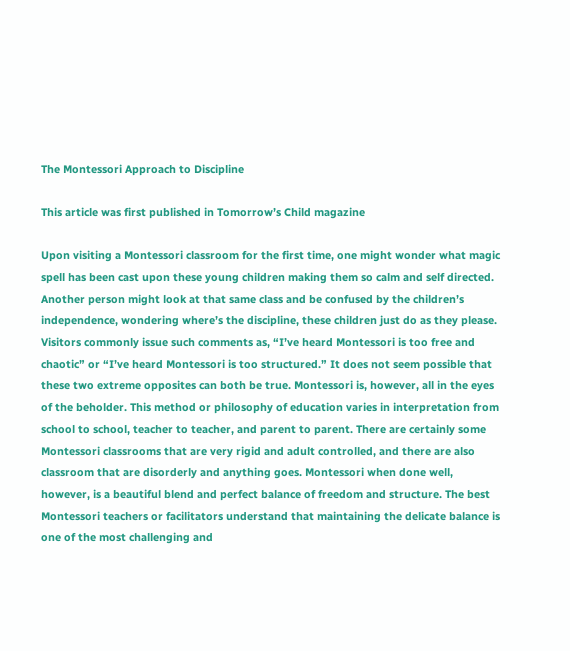The Montessori Approach to Discipline

This article was first published in Tomorrow’s Child magazine

Upon visiting a Montessori classroom for the first time, one might wonder what magic spell has been cast upon these young children making them so calm and self directed. Another person might look at that same class and be confused by the children’s independence, wondering where’s the discipline, these children just do as they please. Visitors commonly issue such comments as, “I’ve heard Montessori is too free and chaotic” or “I’ve heard Montessori is too structured.” It does not seem possible that these two extreme opposites can both be true. Montessori is, however, all in the eyes of the beholder. This method or philosophy of education varies in interpretation from school to school, teacher to teacher, and parent to parent. There are certainly some Montessori classrooms that are very rigid and adult controlled, and there are also classroom that are disorderly and anything goes. Montessori when done well, however, is a beautiful blend and perfect balance of freedom and structure. The best Montessori teachers or facilitators understand that maintaining the delicate balance is one of the most challenging and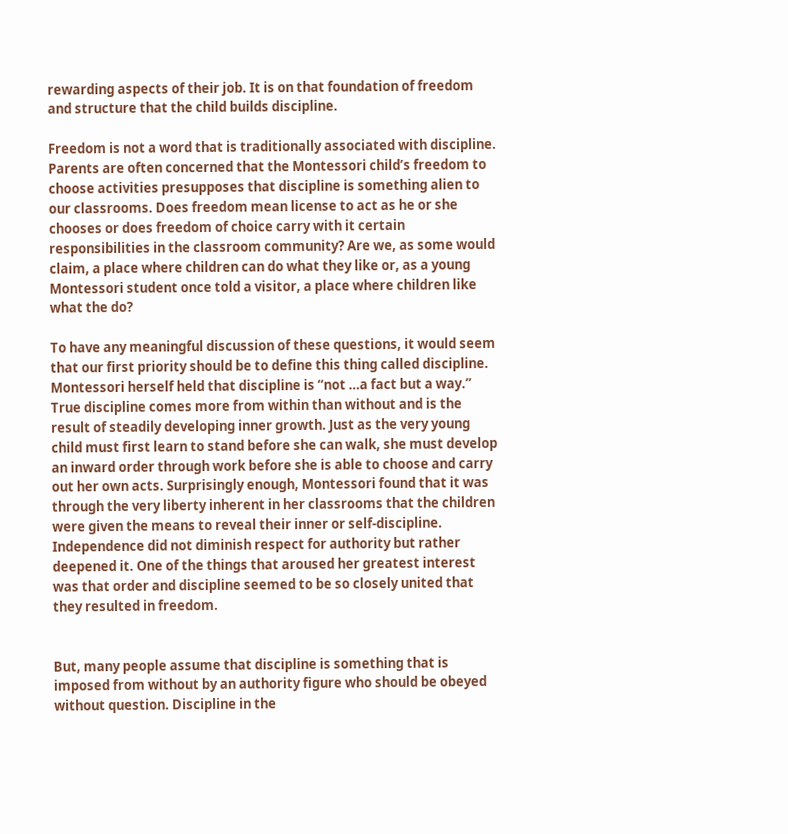rewarding aspects of their job. It is on that foundation of freedom and structure that the child builds discipline.

Freedom is not a word that is traditionally associated with discipline. Parents are often concerned that the Montessori child’s freedom to choose activities presupposes that discipline is something alien to our classrooms. Does freedom mean license to act as he or she chooses or does freedom of choice carry with it certain responsibilities in the classroom community? Are we, as some would claim, a place where children can do what they like or, as a young Montessori student once told a visitor, a place where children like what the do?

To have any meaningful discussion of these questions, it would seem that our first priority should be to define this thing called discipline. Montessori herself held that discipline is “not …a fact but a way.” True discipline comes more from within than without and is the result of steadily developing inner growth. Just as the very young child must first learn to stand before she can walk, she must develop an inward order through work before she is able to choose and carry out her own acts. Surprisingly enough, Montessori found that it was through the very liberty inherent in her classrooms that the children were given the means to reveal their inner or self-discipline. Independence did not diminish respect for authority but rather deepened it. One of the things that aroused her greatest interest was that order and discipline seemed to be so closely united that they resulted in freedom.


But, many people assume that discipline is something that is imposed from without by an authority figure who should be obeyed without question. Discipline in the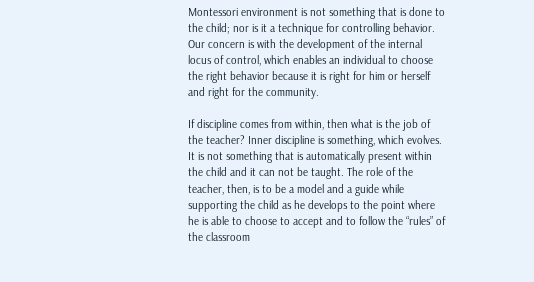Montessori environment is not something that is done to the child; nor is it a technique for controlling behavior. Our concern is with the development of the internal locus of control, which enables an individual to choose the right behavior because it is right for him or herself and right for the community.

If discipline comes from within, then what is the job of the teacher? Inner discipline is something, which evolves. It is not something that is automatically present within the child and it can not be taught. The role of the teacher, then, is to be a model and a guide while supporting the child as he develops to the point where he is able to choose to accept and to follow the “rules” of the classroom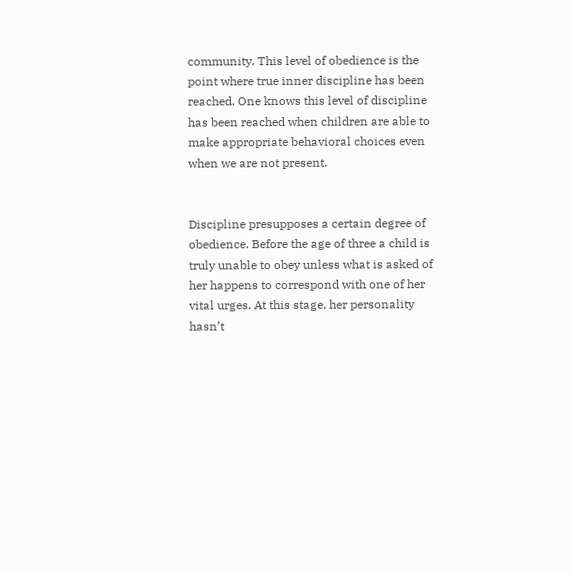community. This level of obedience is the point where true inner discipline has been reached. One knows this level of discipline has been reached when children are able to make appropriate behavioral choices even when we are not present.


Discipline presupposes a certain degree of obedience. Before the age of three a child is truly unable to obey unless what is asked of her happens to correspond with one of her vital urges. At this stage, her personality hasn’t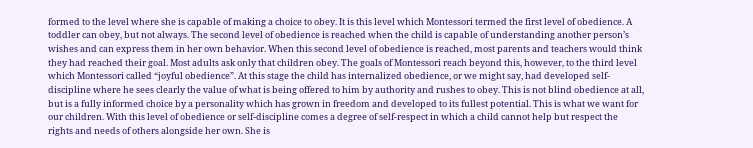formed to the level where she is capable of making a choice to obey. It is this level which Montessori termed the first level of obedience. A toddler can obey, but not always. The second level of obedience is reached when the child is capable of understanding another person’s wishes and can express them in her own behavior. When this second level of obedience is reached, most parents and teachers would think they had reached their goal. Most adults ask only that children obey. The goals of Montessori reach beyond this, however, to the third level which Montessori called “joyful obedience”. At this stage the child has internalized obedience, or we might say, had developed self-discipline where he sees clearly the value of what is being offered to him by authority and rushes to obey. This is not blind obedience at all, but is a fully informed choice by a personality which has grown in freedom and developed to its fullest potential. This is what we want for our children. With this level of obedience or self-discipline comes a degree of self-respect in which a child cannot help but respect the rights and needs of others alongside her own. She is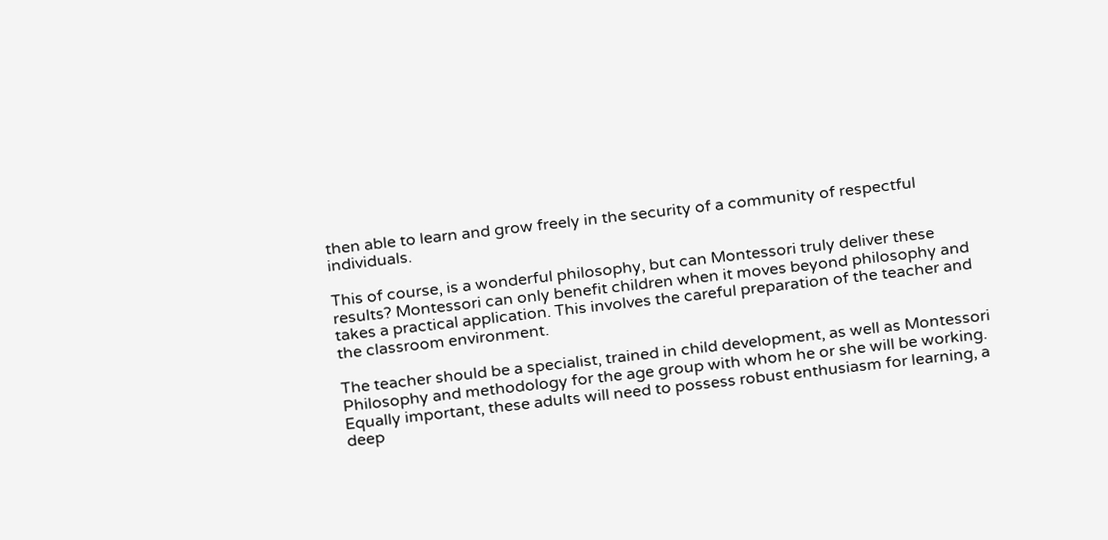then able to learn and grow freely in the security of a community of respectful individuals.

This of course, is a wonderful philosophy, but can Montessori truly deliver these results? Montessori can only benefit children when it moves beyond philosophy and takes a practical application. This involves the careful preparation of the teacher and the classroom environment.

The teacher should be a specialist, trained in child development, as well as Montessori Philosophy and methodology for the age group with whom he or she will be working. Equally important, these adults will need to possess robust enthusiasm for learning, a deep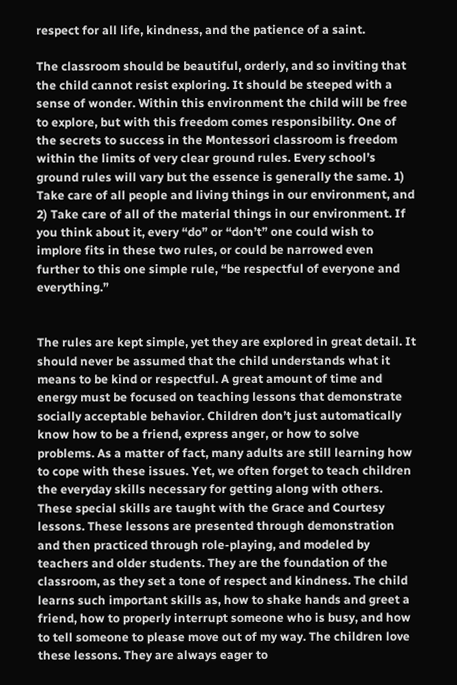respect for all life, kindness, and the patience of a saint.

The classroom should be beautiful, orderly, and so inviting that the child cannot resist exploring. It should be steeped with a sense of wonder. Within this environment the child will be free to explore, but with this freedom comes responsibility. One of the secrets to success in the Montessori classroom is freedom within the limits of very clear ground rules. Every school’s ground rules will vary but the essence is generally the same. 1) Take care of all people and living things in our environment, and 2) Take care of all of the material things in our environment. If you think about it, every “do” or “don’t” one could wish to implore fits in these two rules, or could be narrowed even further to this one simple rule, “be respectful of everyone and everything.”


The rules are kept simple, yet they are explored in great detail. It should never be assumed that the child understands what it means to be kind or respectful. A great amount of time and energy must be focused on teaching lessons that demonstrate socially acceptable behavior. Children don’t just automatically know how to be a friend, express anger, or how to solve problems. As a matter of fact, many adults are still learning how to cope with these issues. Yet, we often forget to teach children the everyday skills necessary for getting along with others. These special skills are taught with the Grace and Courtesy lessons. These lessons are presented through demonstration and then practiced through role-playing, and modeled by teachers and older students. They are the foundation of the classroom, as they set a tone of respect and kindness. The child learns such important skills as, how to shake hands and greet a friend, how to properly interrupt someone who is busy, and how to tell someone to please move out of my way. The children love these lessons. They are always eager to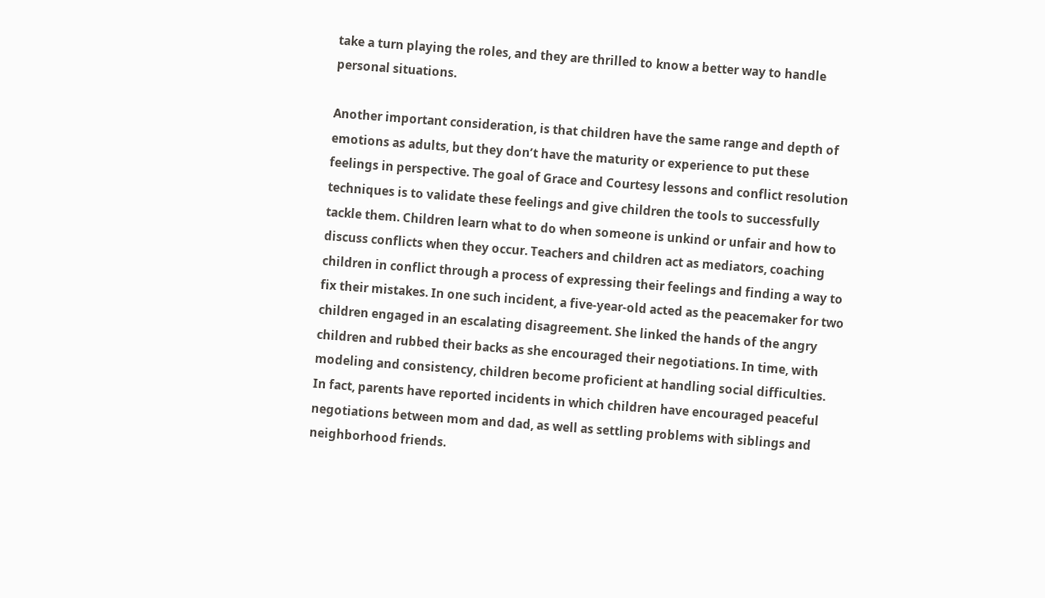take a turn playing the roles, and they are thrilled to know a better way to handle personal situations.

Another important consideration, is that children have the same range and depth of emotions as adults, but they don’t have the maturity or experience to put these feelings in perspective. The goal of Grace and Courtesy lessons and conflict resolution techniques is to validate these feelings and give children the tools to successfully tackle them. Children learn what to do when someone is unkind or unfair and how to discuss conflicts when they occur. Teachers and children act as mediators, coaching children in conflict through a process of expressing their feelings and finding a way to fix their mistakes. In one such incident, a five-year-old acted as the peacemaker for two children engaged in an escalating disagreement. She linked the hands of the angry children and rubbed their backs as she encouraged their negotiations. In time, with modeling and consistency, children become proficient at handling social difficulties. In fact, parents have reported incidents in which children have encouraged peaceful negotiations between mom and dad, as well as settling problems with siblings and neighborhood friends.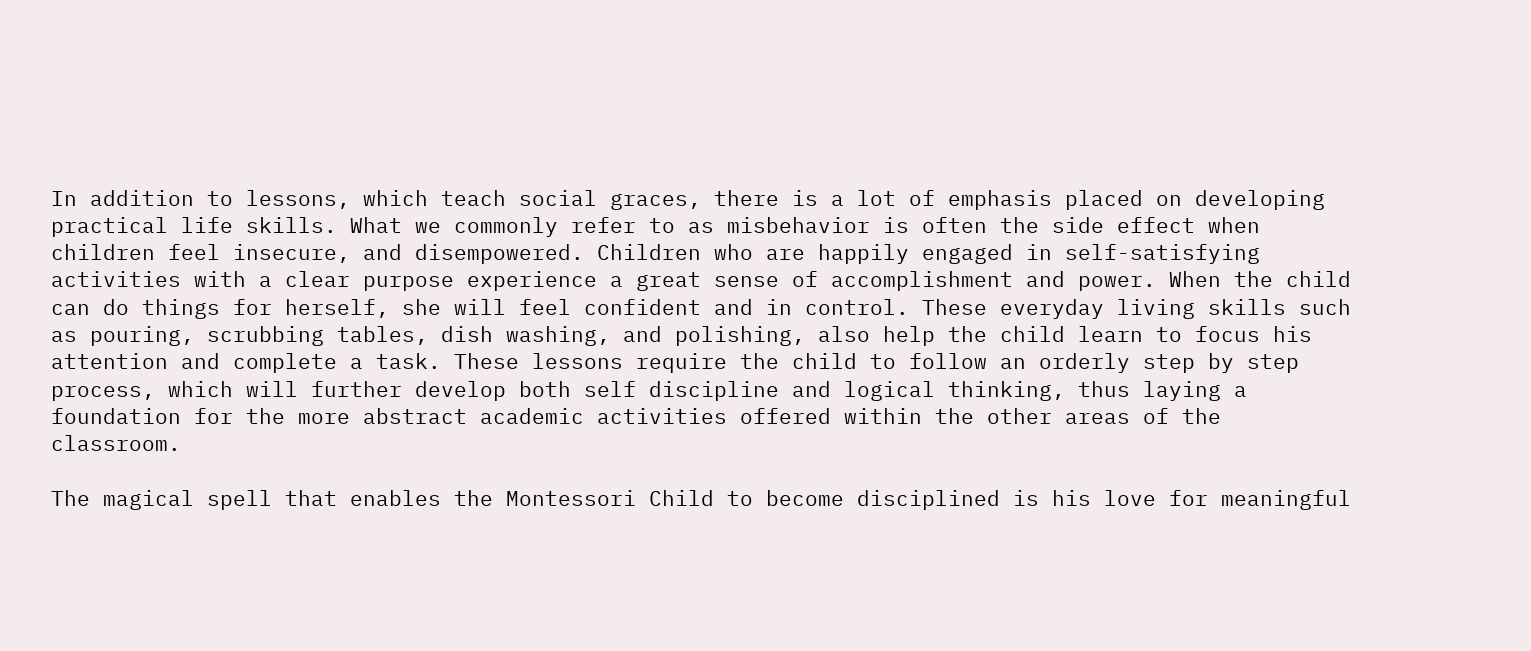In addition to lessons, which teach social graces, there is a lot of emphasis placed on developing practical life skills. What we commonly refer to as misbehavior is often the side effect when children feel insecure, and disempowered. Children who are happily engaged in self-satisfying activities with a clear purpose experience a great sense of accomplishment and power. When the child can do things for herself, she will feel confident and in control. These everyday living skills such as pouring, scrubbing tables, dish washing, and polishing, also help the child learn to focus his attention and complete a task. These lessons require the child to follow an orderly step by step process, which will further develop both self discipline and logical thinking, thus laying a foundation for the more abstract academic activities offered within the other areas of the classroom.

The magical spell that enables the Montessori Child to become disciplined is his love for meaningful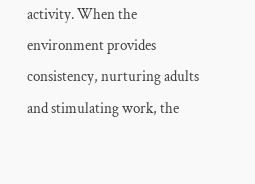activity. When the environment provides consistency, nurturing adults and stimulating work, the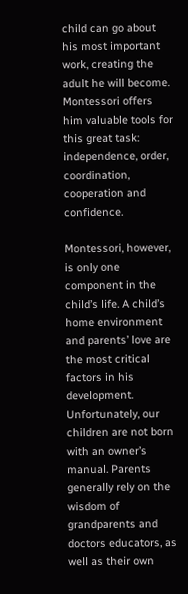child can go about his most important work, creating the adult he will become. Montessori offers him valuable tools for this great task: independence, order, coordination, cooperation and confidence.

Montessori, however, is only one component in the child’s life. A child’s home environment and parents’ love are the most critical factors in his development. Unfortunately, our children are not born with an owner’s manual. Parents generally rely on the wisdom of grandparents and doctors educators, as well as their own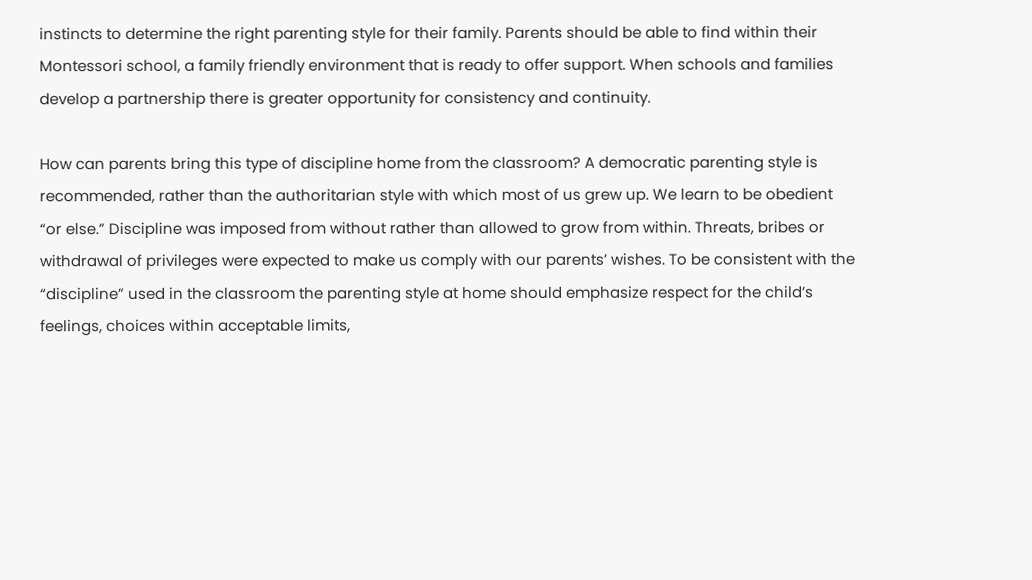instincts to determine the right parenting style for their family. Parents should be able to find within their Montessori school, a family friendly environment that is ready to offer support. When schools and families develop a partnership there is greater opportunity for consistency and continuity.

How can parents bring this type of discipline home from the classroom? A democratic parenting style is recommended, rather than the authoritarian style with which most of us grew up. We learn to be obedient “or else.” Discipline was imposed from without rather than allowed to grow from within. Threats, bribes or withdrawal of privileges were expected to make us comply with our parents’ wishes. To be consistent with the “discipline” used in the classroom the parenting style at home should emphasize respect for the child’s feelings, choices within acceptable limits,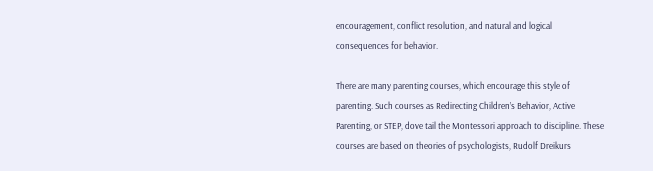encouragement, conflict resolution, and natural and logical consequences for behavior.

There are many parenting courses, which encourage this style of parenting. Such courses as Redirecting Children’s Behavior, Active Parenting, or STEP, dove tail the Montessori approach to discipline. These courses are based on theories of psychologists, Rudolf Dreikurs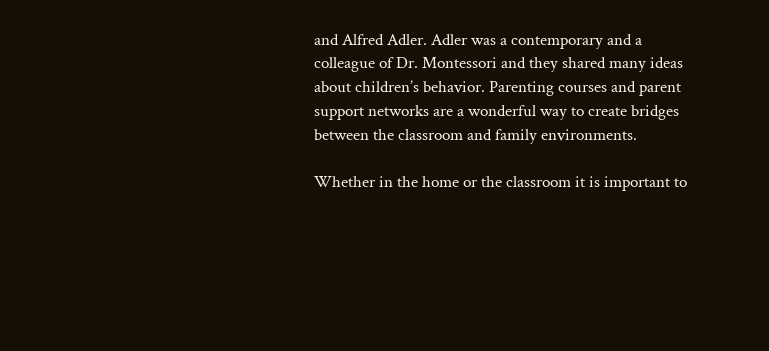and Alfred Adler. Adler was a contemporary and a colleague of Dr. Montessori and they shared many ideas about children’s behavior. Parenting courses and parent support networks are a wonderful way to create bridges between the classroom and family environments.

Whether in the home or the classroom it is important to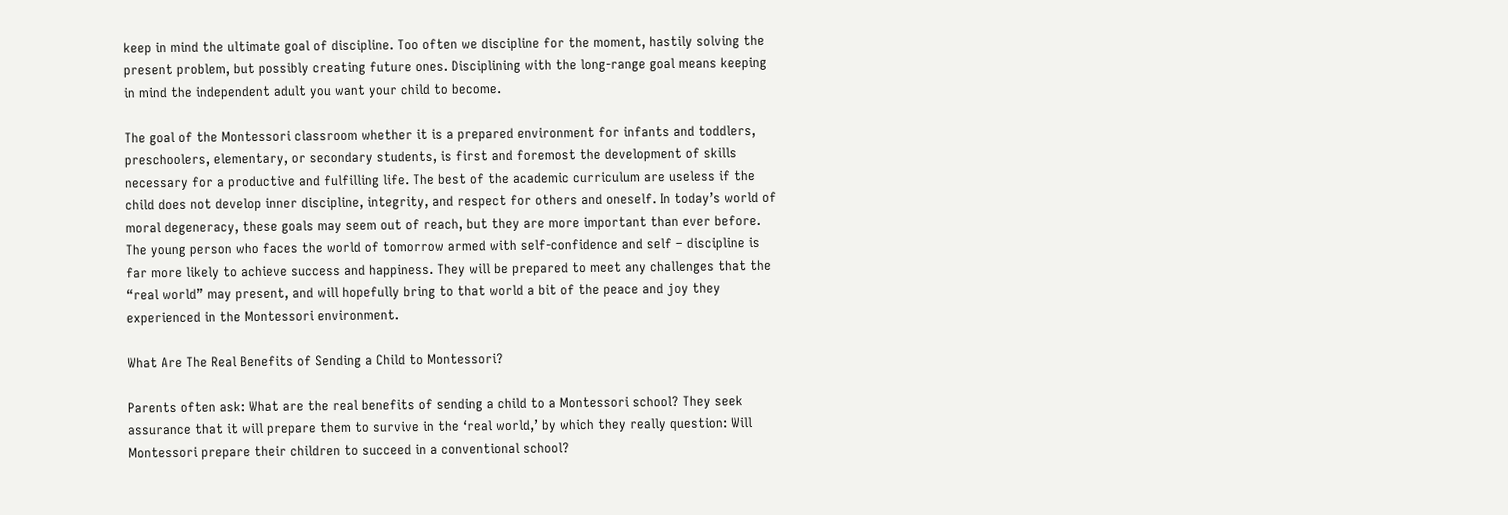keep in mind the ultimate goal of discipline. Too often we discipline for the moment, hastily solving the present problem, but possibly creating future ones. Disciplining with the long-range goal means keeping in mind the independent adult you want your child to become.

The goal of the Montessori classroom whether it is a prepared environment for infants and toddlers, preschoolers, elementary, or secondary students, is first and foremost the development of skills necessary for a productive and fulfilling life. The best of the academic curriculum are useless if the child does not develop inner discipline, integrity, and respect for others and oneself. In today’s world of moral degeneracy, these goals may seem out of reach, but they are more important than ever before. The young person who faces the world of tomorrow armed with self-confidence and self – discipline is far more likely to achieve success and happiness. They will be prepared to meet any challenges that the “real world” may present, and will hopefully bring to that world a bit of the peace and joy they experienced in the Montessori environment.

What Are The Real Benefits of Sending a Child to Montessori?

Parents often ask: What are the real benefits of sending a child to a Montessori school? They seek assurance that it will prepare them to survive in the ‘real world,’ by which they really question: Will Montessori prepare their children to succeed in a conventional school?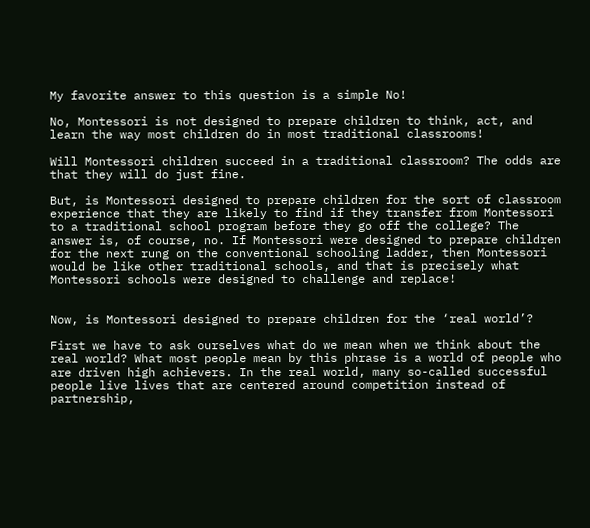My favorite answer to this question is a simple No!

No, Montessori is not designed to prepare children to think, act, and learn the way most children do in most traditional classrooms!

Will Montessori children succeed in a traditional classroom? The odds are that they will do just fine.

But, is Montessori designed to prepare children for the sort of classroom experience that they are likely to find if they transfer from Montessori to a traditional school program before they go off the college? The answer is, of course, no. If Montessori were designed to prepare children for the next rung on the conventional schooling ladder, then Montessori would be like other traditional schools, and that is precisely what Montessori schools were designed to challenge and replace!


Now, is Montessori designed to prepare children for the ‘real world’?

First we have to ask ourselves what do we mean when we think about the real world? What most people mean by this phrase is a world of people who are driven high achievers. In the real world, many so-called successful people live lives that are centered around competition instead of partnership,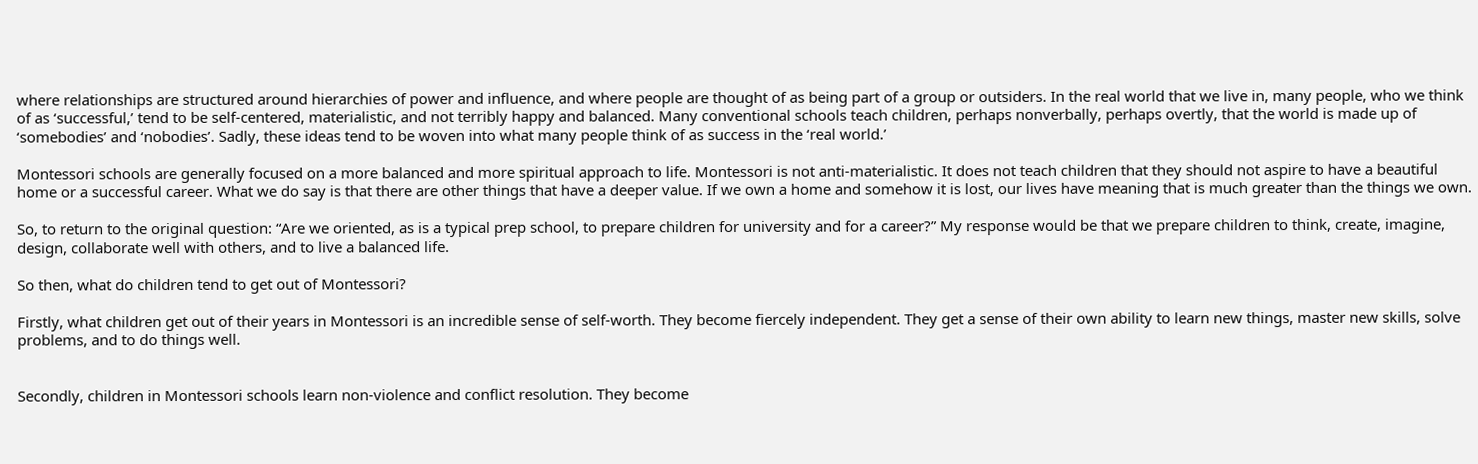where relationships are structured around hierarchies of power and influence, and where people are thought of as being part of a group or outsiders. In the real world that we live in, many people, who we think of as ‘successful,’ tend to be self-centered, materialistic, and not terribly happy and balanced. Many conventional schools teach children, perhaps nonverbally, perhaps overtly, that the world is made up of ‘somebodies’ and ‘nobodies’. Sadly, these ideas tend to be woven into what many people think of as success in the ‘real world.’

Montessori schools are generally focused on a more balanced and more spiritual approach to life. Montessori is not anti-materialistic. It does not teach children that they should not aspire to have a beautiful home or a successful career. What we do say is that there are other things that have a deeper value. If we own a home and somehow it is lost, our lives have meaning that is much greater than the things we own.

So, to return to the original question: “Are we oriented, as is a typical prep school, to prepare children for university and for a career?” My response would be that we prepare children to think, create, imagine, design, collaborate well with others, and to live a balanced life.

So then, what do children tend to get out of Montessori?

Firstly, what children get out of their years in Montessori is an incredible sense of self-worth. They become fiercely independent. They get a sense of their own ability to learn new things, master new skills, solve problems, and to do things well.


Secondly, children in Montessori schools learn non-violence and conflict resolution. They become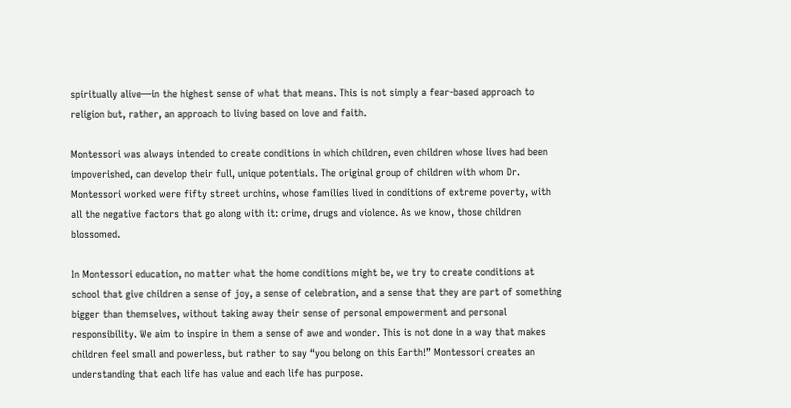spiritually alive—in the highest sense of what that means. This is not simply a fear-based approach to religion but, rather, an approach to living based on love and faith.

Montessori was always intended to create conditions in which children, even children whose lives had been impoverished, can develop their full, unique potentials. The original group of children with whom Dr. Montessori worked were fifty street urchins, whose families lived in conditions of extreme poverty, with all the negative factors that go along with it: crime, drugs and violence. As we know, those children blossomed.

In Montessori education, no matter what the home conditions might be, we try to create conditions at school that give children a sense of joy, a sense of celebration, and a sense that they are part of something bigger than themselves, without taking away their sense of personal empowerment and personal responsibility. We aim to inspire in them a sense of awe and wonder. This is not done in a way that makes children feel small and powerless, but rather to say “you belong on this Earth!” Montessori creates an understanding that each life has value and each life has purpose.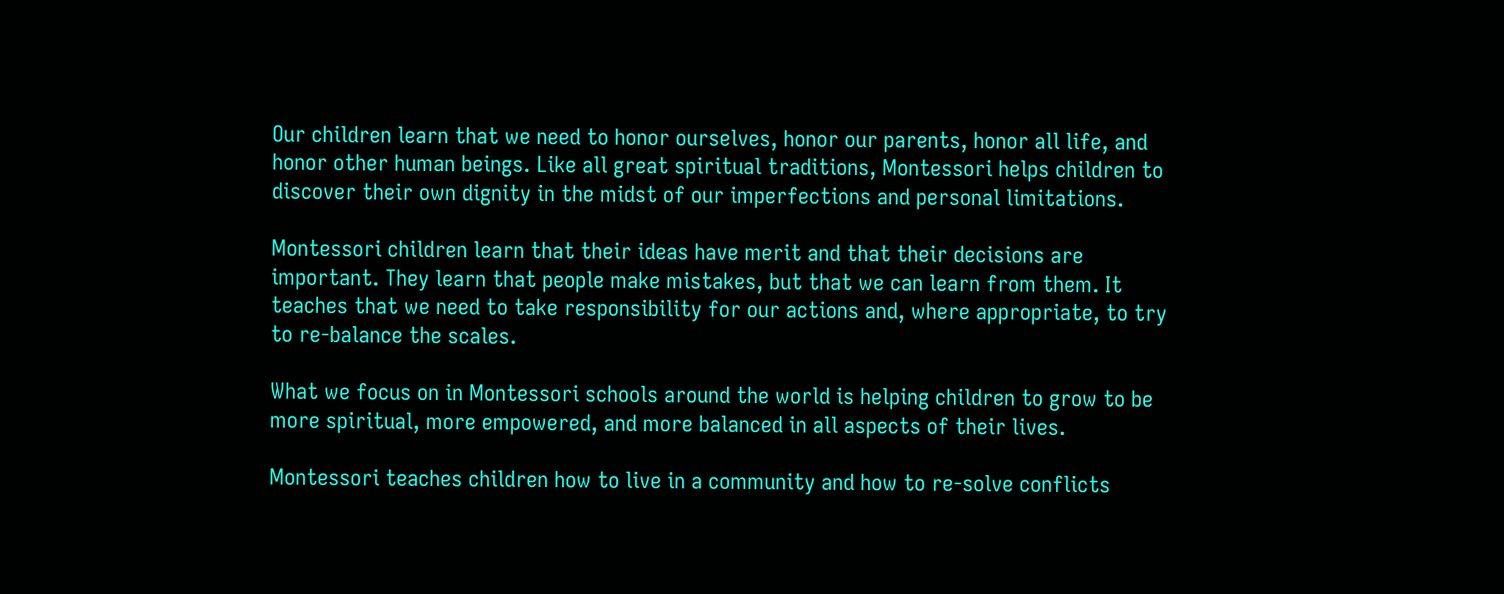Our children learn that we need to honor ourselves, honor our parents, honor all life, and honor other human beings. Like all great spiritual traditions, Montessori helps children to discover their own dignity in the midst of our imperfections and personal limitations.

Montessori children learn that their ideas have merit and that their decisions are important. They learn that people make mistakes, but that we can learn from them. It teaches that we need to take responsibility for our actions and, where appropriate, to try to re-balance the scales.

What we focus on in Montessori schools around the world is helping children to grow to be more spiritual, more empowered, and more balanced in all aspects of their lives.

Montessori teaches children how to live in a community and how to re-solve conflicts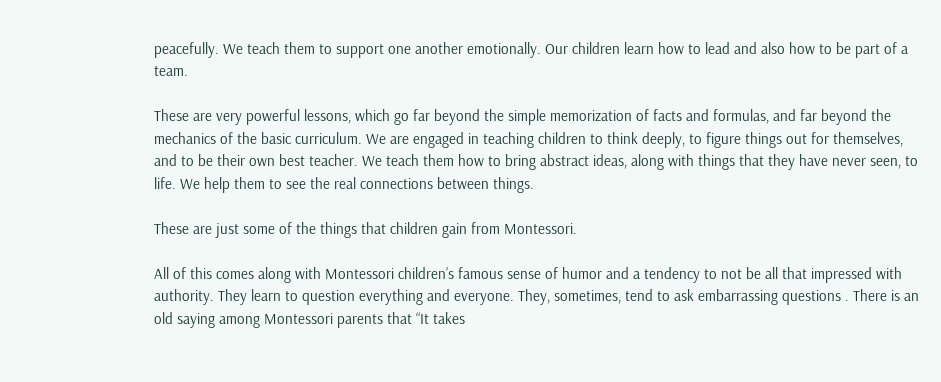peacefully. We teach them to support one another emotionally. Our children learn how to lead and also how to be part of a team.

These are very powerful lessons, which go far beyond the simple memorization of facts and formulas, and far beyond the mechanics of the basic curriculum. We are engaged in teaching children to think deeply, to figure things out for themselves, and to be their own best teacher. We teach them how to bring abstract ideas, along with things that they have never seen, to life. We help them to see the real connections between things.

These are just some of the things that children gain from Montessori.

All of this comes along with Montessori children’s famous sense of humor and a tendency to not be all that impressed with authority. They learn to question everything and everyone. They, sometimes, tend to ask embarrassing questions . There is an old saying among Montessori parents that “It takes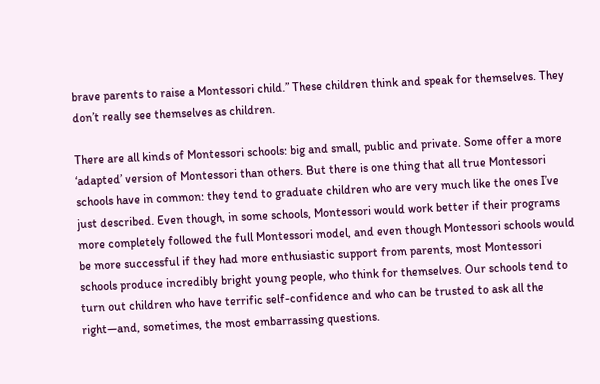brave parents to raise a Montessori child.” These children think and speak for themselves. They don’t really see themselves as children.

There are all kinds of Montessori schools: big and small, public and private. Some offer a more ‘adapted’ version of Montessori than others. But there is one thing that all true Montessori schools have in common: they tend to graduate children who are very much like the ones I’ve just described. Even though, in some schools, Montessori would work better if their programs more completely followed the full Montessori model, and even though Montessori schools would be more successful if they had more enthusiastic support from parents, most Montessori schools produce incredibly bright young people, who think for themselves. Our schools tend to turn out children who have terrific self-confidence and who can be trusted to ask all the right—and, sometimes, the most embarrassing questions.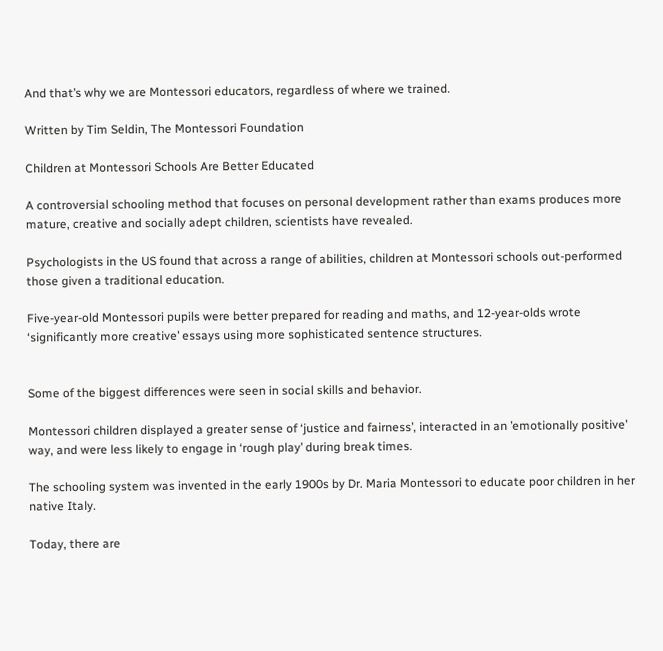And that’s why we are Montessori educators, regardless of where we trained.

Written by Tim Seldin, The Montessori Foundation

Children at Montessori Schools Are Better Educated

A controversial schooling method that focuses on personal development rather than exams produces more mature, creative and socially adept children, scientists have revealed.

Psychologists in the US found that across a range of abilities, children at Montessori schools out-performed those given a traditional education.

Five-year-old Montessori pupils were better prepared for reading and maths, and 12-year-olds wrote ‘significantly more creative’ essays using more sophisticated sentence structures.


Some of the biggest differences were seen in social skills and behavior.

Montessori children displayed a greater sense of ‘justice and fairness’, interacted in an ’emotionally positive’ way, and were less likely to engage in ‘rough play’ during break times.

The schooling system was invented in the early 1900s by Dr. Maria Montessori to educate poor children in her native Italy.

Today, there are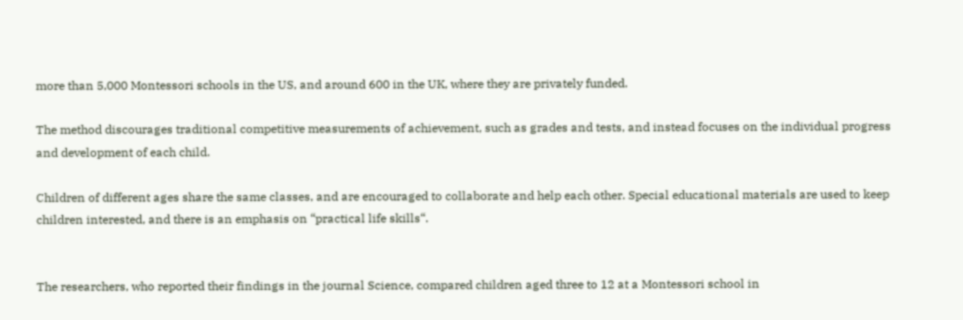more than 5,000 Montessori schools in the US, and around 600 in the UK, where they are privately funded.

The method discourages traditional competitive measurements of achievement, such as grades and tests, and instead focuses on the individual progress and development of each child.

Children of different ages share the same classes, and are encouraged to collaborate and help each other. Special educational materials are used to keep children interested, and there is an emphasis on “practical life skills“.


The researchers, who reported their findings in the journal Science, compared children aged three to 12 at a Montessori school in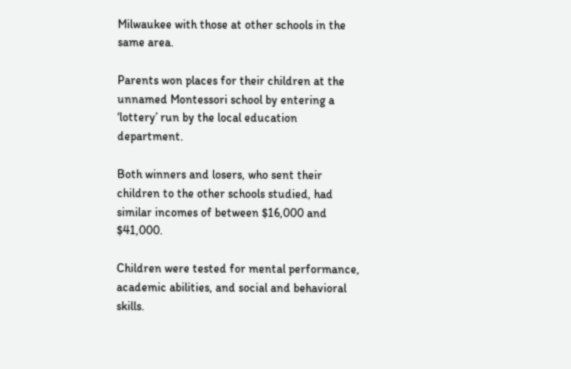Milwaukee with those at other schools in the same area.

Parents won places for their children at the unnamed Montessori school by entering a ‘lottery’ run by the local education department.

Both winners and losers, who sent their children to the other schools studied, had similar incomes of between $16,000 and $41,000.

Children were tested for mental performance, academic abilities, and social and behavioral skills.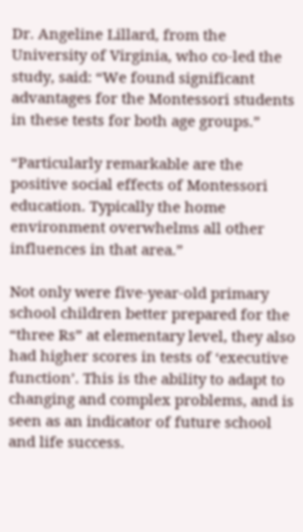Dr. Angeline Lillard, from the University of Virginia, who co-led the study, said: “We found significant advantages for the Montessori students in these tests for both age groups.”

“Particularly remarkable are the positive social effects of Montessori education. Typically the home environment overwhelms all other influences in that area.”

Not only were five-year-old primary school children better prepared for the “three Rs” at elementary level, they also had higher scores in tests of ‘executive function’. This is the ability to adapt to changing and complex problems, and is seen as an indicator of future school and life success.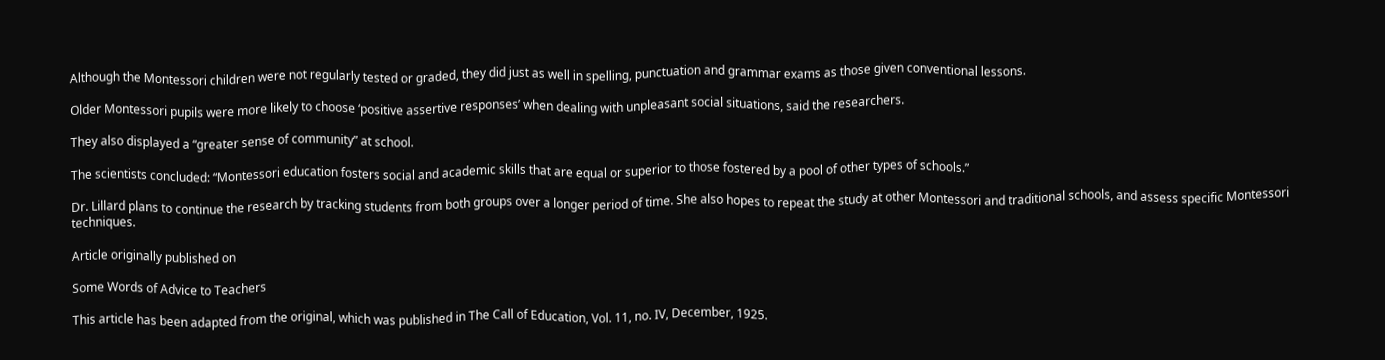Although the Montessori children were not regularly tested or graded, they did just as well in spelling, punctuation and grammar exams as those given conventional lessons.

Older Montessori pupils were more likely to choose ‘positive assertive responses’ when dealing with unpleasant social situations, said the researchers.

They also displayed a “greater sense of community” at school.

The scientists concluded: “Montessori education fosters social and academic skills that are equal or superior to those fostered by a pool of other types of schools.”

Dr. Lillard plans to continue the research by tracking students from both groups over a longer period of time. She also hopes to repeat the study at other Montessori and traditional schools, and assess specific Montessori techniques.

Article originally published on

Some Words of Advice to Teachers

This article has been adapted from the original, which was published in The Call of Education, Vol. 11, no. IV, December, 1925.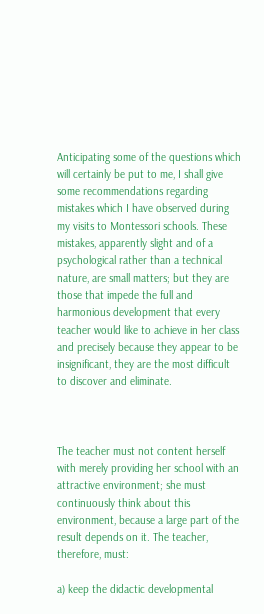Anticipating some of the questions which will certainly be put to me, I shall give some recommendations regarding mistakes which I have observed during my visits to Montessori schools. These mistakes, apparently slight and of a psychological rather than a technical nature, are small matters; but they are those that impede the full and harmonious development that every teacher would like to achieve in her class and precisely because they appear to be insignificant, they are the most difficult to discover and eliminate.



The teacher must not content herself with merely providing her school with an attractive environment; she must continuously think about this environment, because a large part of the result depends on it. The teacher, therefore, must:

a) keep the didactic developmental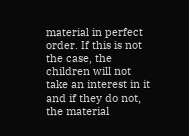material in perfect order. If this is not the case, the children will not take an interest in it and if they do not, the material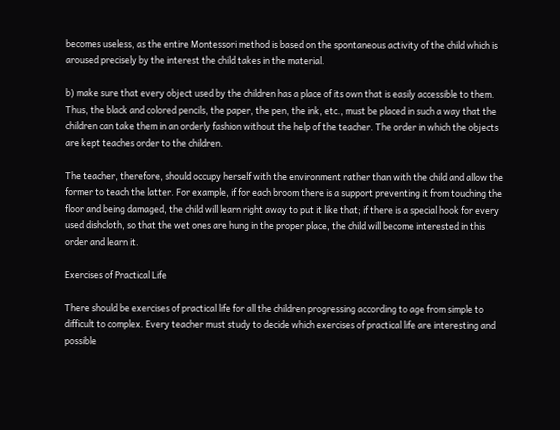becomes useless, as the entire Montessori method is based on the spontaneous activity of the child which is aroused precisely by the interest the child takes in the material.

b) make sure that every object used by the children has a place of its own that is easily accessible to them. Thus, the black and colored pencils, the paper, the pen, the ink, etc., must be placed in such a way that the children can take them in an orderly fashion without the help of the teacher. The order in which the objects are kept teaches order to the children.

The teacher, therefore, should occupy herself with the environment rather than with the child and allow the former to teach the latter. For example, if for each broom there is a support preventing it from touching the floor and being damaged, the child will learn right away to put it like that; if there is a special hook for every used dishcloth, so that the wet ones are hung in the proper place, the child will become interested in this order and learn it.

Exercises of Practical Life

There should be exercises of practical life for all the children progressing according to age from simple to difficult to complex. Every teacher must study to decide which exercises of practical life are interesting and possible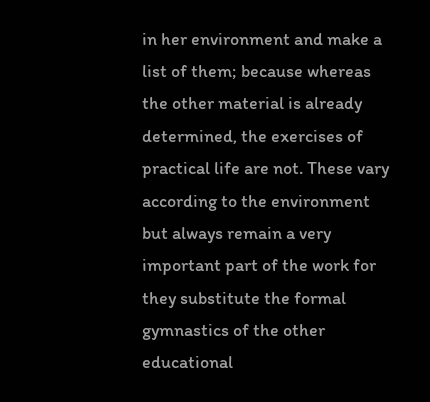in her environment and make a list of them; because whereas the other material is already determined, the exercises of practical life are not. These vary according to the environment but always remain a very important part of the work for they substitute the formal gymnastics of the other educational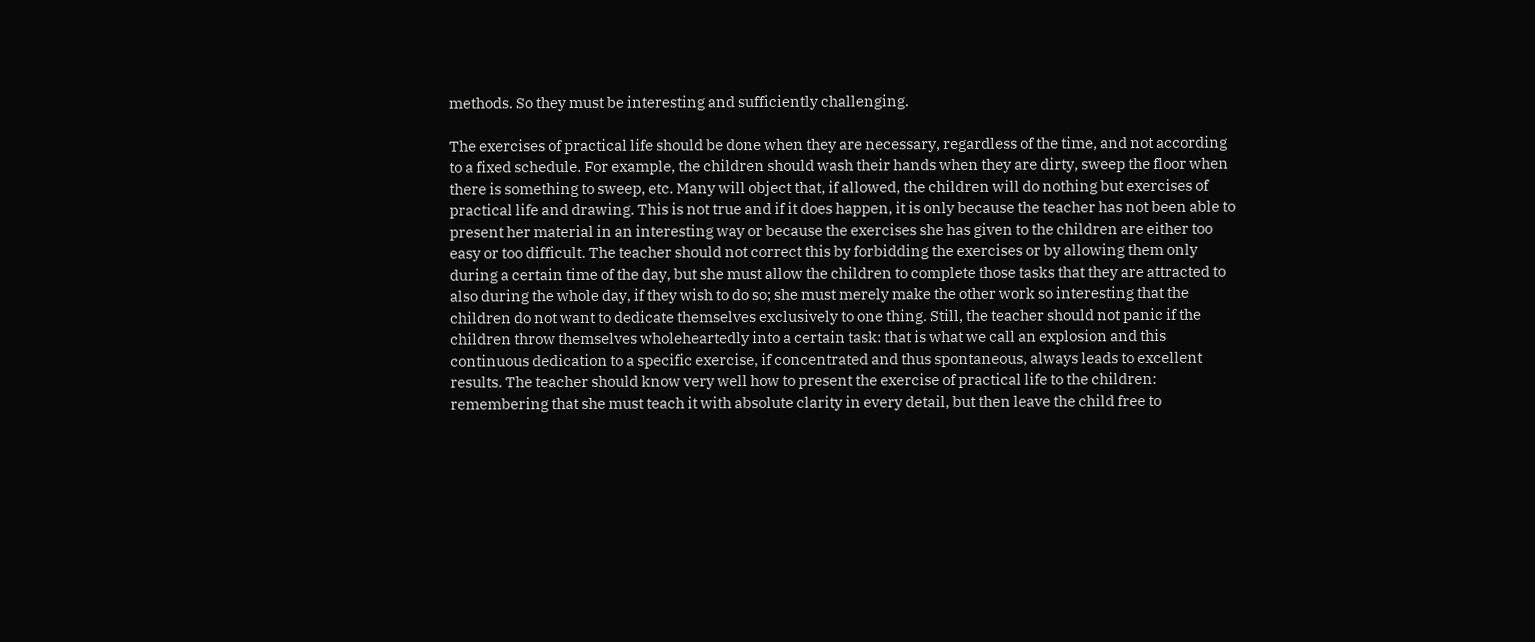methods. So they must be interesting and sufficiently challenging.

The exercises of practical life should be done when they are necessary, regardless of the time, and not according to a fixed schedule. For example, the children should wash their hands when they are dirty, sweep the floor when there is something to sweep, etc. Many will object that, if allowed, the children will do nothing but exercises of practical life and drawing. This is not true and if it does happen, it is only because the teacher has not been able to present her material in an interesting way or because the exercises she has given to the children are either too easy or too difficult. The teacher should not correct this by forbidding the exercises or by allowing them only during a certain time of the day, but she must allow the children to complete those tasks that they are attracted to also during the whole day, if they wish to do so; she must merely make the other work so interesting that the children do not want to dedicate themselves exclusively to one thing. Still, the teacher should not panic if the children throw themselves wholeheartedly into a certain task: that is what we call an explosion and this continuous dedication to a specific exercise, if concentrated and thus spontaneous, always leads to excellent results. The teacher should know very well how to present the exercise of practical life to the children: remembering that she must teach it with absolute clarity in every detail, but then leave the child free to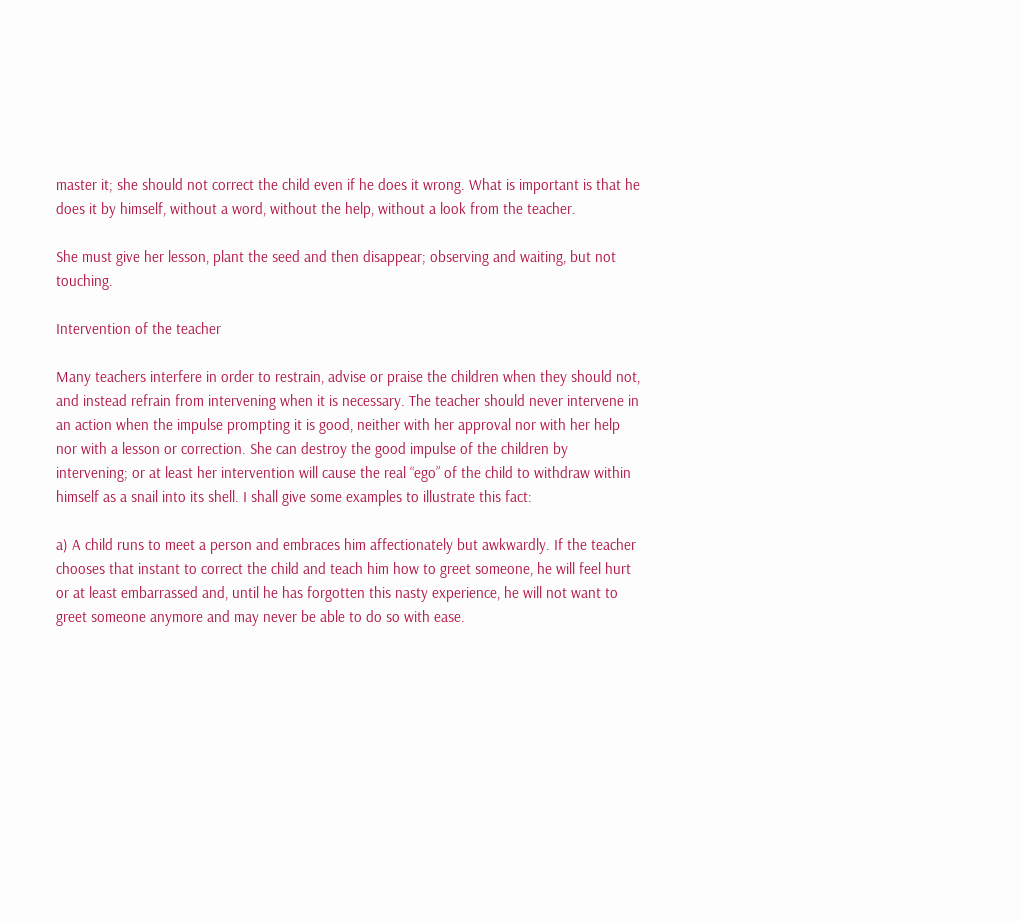master it; she should not correct the child even if he does it wrong. What is important is that he does it by himself, without a word, without the help, without a look from the teacher.

She must give her lesson, plant the seed and then disappear; observing and waiting, but not touching.

Intervention of the teacher

Many teachers interfere in order to restrain, advise or praise the children when they should not, and instead refrain from intervening when it is necessary. The teacher should never intervene in an action when the impulse prompting it is good, neither with her approval nor with her help nor with a lesson or correction. She can destroy the good impulse of the children by intervening; or at least her intervention will cause the real “ego” of the child to withdraw within himself as a snail into its shell. I shall give some examples to illustrate this fact:

a) A child runs to meet a person and embraces him affectionately but awkwardly. If the teacher chooses that instant to correct the child and teach him how to greet someone, he will feel hurt or at least embarrassed and, until he has forgotten this nasty experience, he will not want to greet someone anymore and may never be able to do so with ease.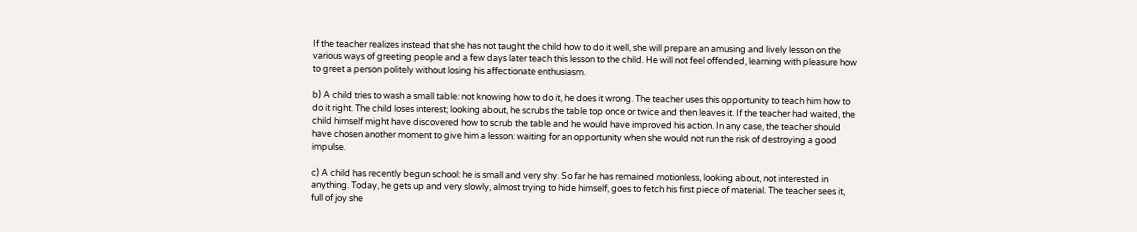If the teacher realizes instead that she has not taught the child how to do it well, she will prepare an amusing and lively lesson on the various ways of greeting people and a few days later teach this lesson to the child. He will not feel offended, learning with pleasure how to greet a person politely without losing his affectionate enthusiasm.

b) A child tries to wash a small table: not knowing how to do it, he does it wrong. The teacher uses this opportunity to teach him how to do it right. The child loses interest; looking about, he scrubs the table top once or twice and then leaves it. If the teacher had waited, the child himself might have discovered how to scrub the table and he would have improved his action. In any case, the teacher should have chosen another moment to give him a lesson: waiting for an opportunity when she would not run the risk of destroying a good impulse.

c) A child has recently begun school: he is small and very shy. So far he has remained motionless, looking about, not interested in anything. Today, he gets up and very slowly, almost trying to hide himself, goes to fetch his first piece of material. The teacher sees it, full of joy she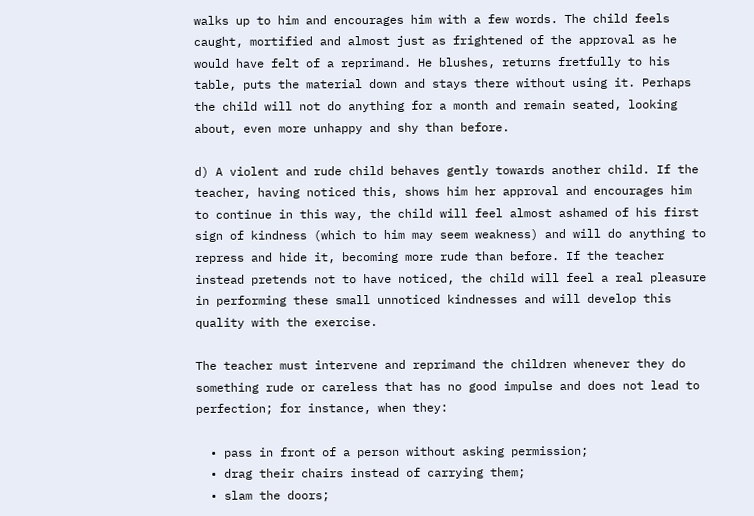walks up to him and encourages him with a few words. The child feels caught, mortified and almost just as frightened of the approval as he would have felt of a reprimand. He blushes, returns fretfully to his table, puts the material down and stays there without using it. Perhaps the child will not do anything for a month and remain seated, looking about, even more unhappy and shy than before.

d) A violent and rude child behaves gently towards another child. If the teacher, having noticed this, shows him her approval and encourages him to continue in this way, the child will feel almost ashamed of his first sign of kindness (which to him may seem weakness) and will do anything to repress and hide it, becoming more rude than before. If the teacher instead pretends not to have noticed, the child will feel a real pleasure in performing these small unnoticed kindnesses and will develop this quality with the exercise.

The teacher must intervene and reprimand the children whenever they do something rude or careless that has no good impulse and does not lead to perfection; for instance, when they:

  • pass in front of a person without asking permission;
  • drag their chairs instead of carrying them;
  • slam the doors;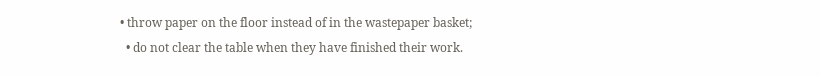• throw paper on the floor instead of in the wastepaper basket;
  • do not clear the table when they have finished their work.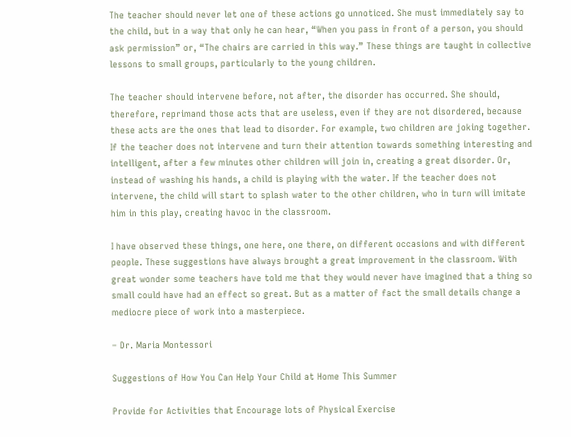The teacher should never let one of these actions go unnoticed. She must immediately say to the child, but in a way that only he can hear, “When you pass in front of a person, you should ask permission” or, “The chairs are carried in this way.” These things are taught in collective lessons to small groups, particularly to the young children.

The teacher should intervene before, not after, the disorder has occurred. She should, therefore, reprimand those acts that are useless, even if they are not disordered, because these acts are the ones that lead to disorder. For example, two children are joking together. If the teacher does not intervene and turn their attention towards something interesting and intelligent, after a few minutes other children will join in, creating a great disorder. Or, instead of washing his hands, a child is playing with the water. If the teacher does not intervene, the child will start to splash water to the other children, who in turn will imitate him in this play, creating havoc in the classroom.

I have observed these things, one here, one there, on different occasions and with different people. These suggestions have always brought a great improvement in the classroom. With great wonder some teachers have told me that they would never have imagined that a thing so small could have had an effect so great. But as a matter of fact the small details change a mediocre piece of work into a masterpiece.

– Dr. Maria Montessori

Suggestions of How You Can Help Your Child at Home This Summer

Provide for Activities that Encourage lots of Physical Exercise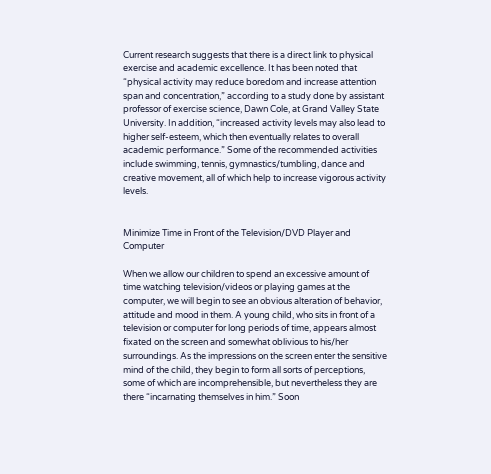Current research suggests that there is a direct link to physical exercise and academic excellence. It has been noted that “physical activity may reduce boredom and increase attention span and concentration,” according to a study done by assistant professor of exercise science, Dawn Cole, at Grand Valley State University. In addition, “increased activity levels may also lead to higher self-esteem, which then eventually relates to overall academic performance.” Some of the recommended activities include swimming, tennis, gymnastics/tumbling, dance and creative movement, all of which help to increase vigorous activity levels.


Minimize Time in Front of the Television/DVD Player and Computer

When we allow our children to spend an excessive amount of time watching television/videos or playing games at the computer, we will begin to see an obvious alteration of behavior, attitude and mood in them. A young child, who sits in front of a television or computer for long periods of time, appears almost fixated on the screen and somewhat oblivious to his/her surroundings. As the impressions on the screen enter the sensitive mind of the child, they begin to form all sorts of perceptions, some of which are incomprehensible, but nevertheless they are there “incarnating themselves in him.” Soon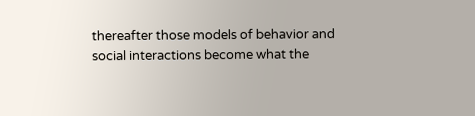thereafter those models of behavior and social interactions become what the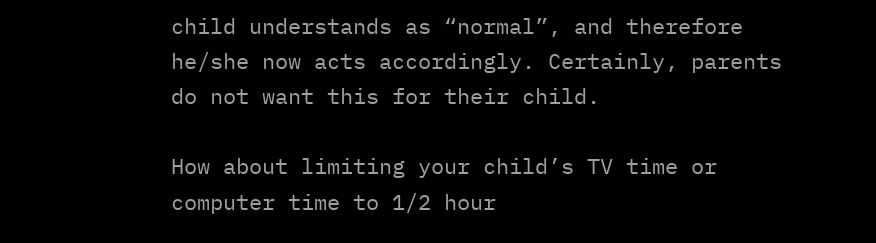child understands as “normal”, and therefore he/she now acts accordingly. Certainly, parents do not want this for their child.

How about limiting your child’s TV time or computer time to 1/2 hour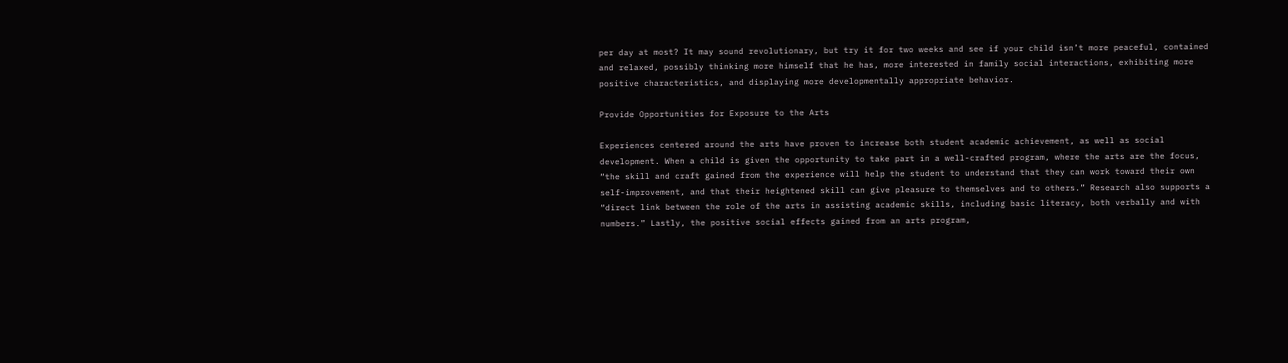per day at most? It may sound revolutionary, but try it for two weeks and see if your child isn’t more peaceful, contained and relaxed, possibly thinking more himself that he has, more interested in family social interactions, exhibiting more positive characteristics, and displaying more developmentally appropriate behavior.

Provide Opportunities for Exposure to the Arts

Experiences centered around the arts have proven to increase both student academic achievement, as well as social development. When a child is given the opportunity to take part in a well-crafted program, where the arts are the focus, “the skill and craft gained from the experience will help the student to understand that they can work toward their own self-improvement, and that their heightened skill can give pleasure to themselves and to others.” Research also supports a “direct link between the role of the arts in assisting academic skills, including basic literacy, both verbally and with numbers.” Lastly, the positive social effects gained from an arts program,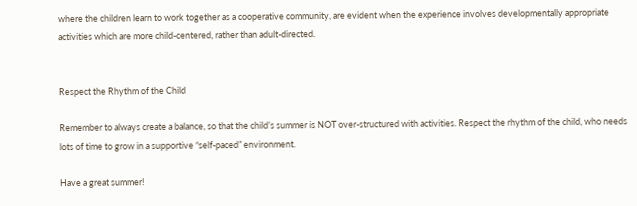where the children learn to work together as a cooperative community, are evident when the experience involves developmentally appropriate activities which are more child-centered, rather than adult-directed.


Respect the Rhythm of the Child

Remember to always create a balance, so that the child’s summer is NOT over-structured with activities. Respect the rhythm of the child, who needs lots of time to grow in a supportive “self-paced” environment.

Have a great summer!